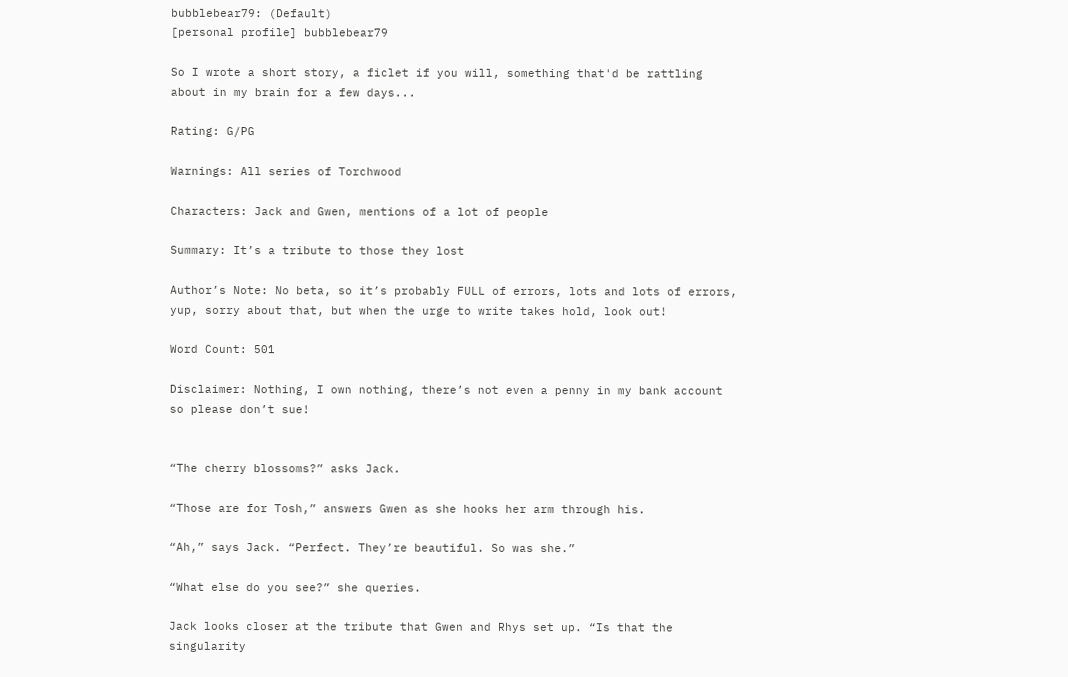bubblebear79: (Default)
[personal profile] bubblebear79

So I wrote a short story, a ficlet if you will, something that'd be rattling about in my brain for a few days...

Rating: G/PG

Warnings: All series of Torchwood

Characters: Jack and Gwen, mentions of a lot of people

Summary: It’s a tribute to those they lost

Author’s Note: No beta, so it’s probably FULL of errors, lots and lots of errors, yup, sorry about that, but when the urge to write takes hold, look out!

Word Count: 501

Disclaimer: Nothing, I own nothing, there’s not even a penny in my bank account so please don’t sue!


“The cherry blossoms?” asks Jack.

“Those are for Tosh,” answers Gwen as she hooks her arm through his.

“Ah,” says Jack. “Perfect. They’re beautiful. So was she.”

“What else do you see?” she queries.

Jack looks closer at the tribute that Gwen and Rhys set up. “Is that the singularity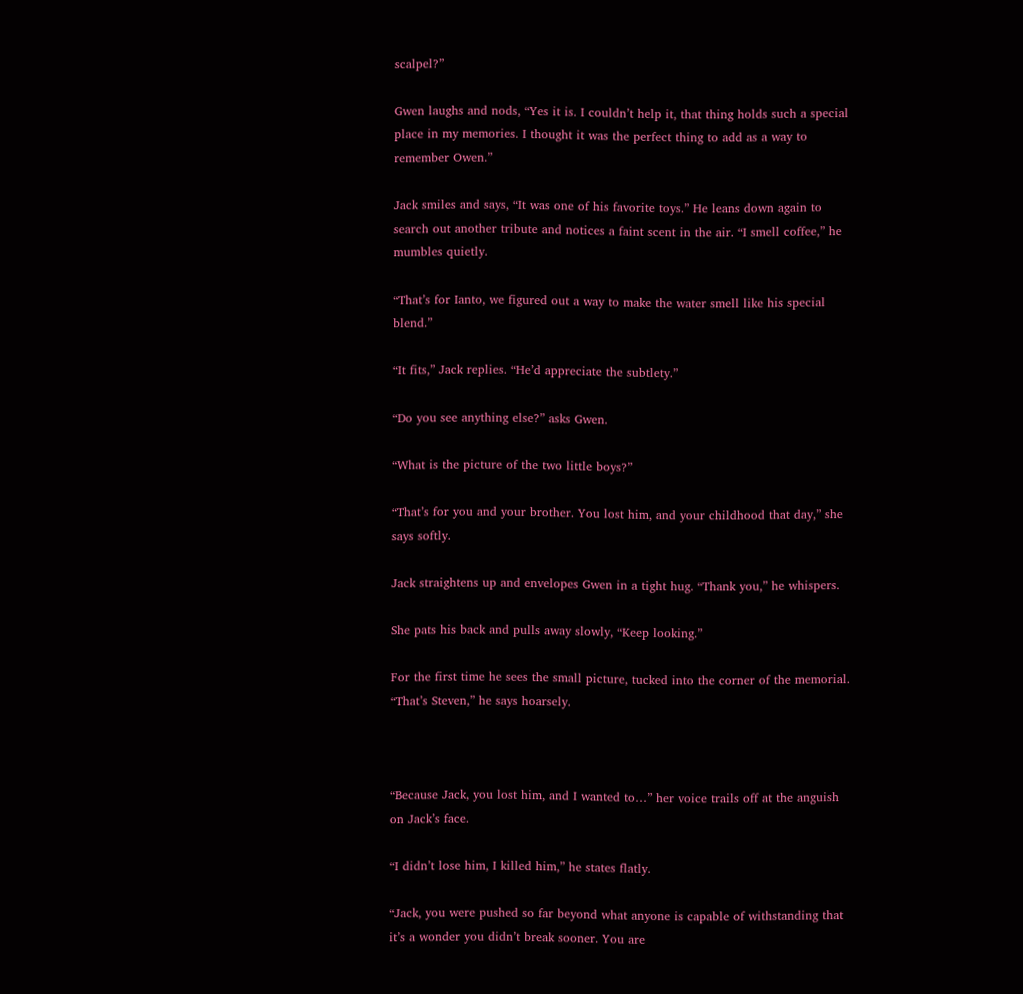scalpel?”

Gwen laughs and nods, “Yes it is. I couldn’t help it, that thing holds such a special place in my memories. I thought it was the perfect thing to add as a way to remember Owen.”

Jack smiles and says, “It was one of his favorite toys.” He leans down again to search out another tribute and notices a faint scent in the air. “I smell coffee,” he mumbles quietly.

“That’s for Ianto, we figured out a way to make the water smell like his special blend.”

“It fits,” Jack replies. “He’d appreciate the subtlety.”

“Do you see anything else?” asks Gwen.

“What is the picture of the two little boys?”

“That’s for you and your brother. You lost him, and your childhood that day,” she says softly.

Jack straightens up and envelopes Gwen in a tight hug. “Thank you,” he whispers.

She pats his back and pulls away slowly, “Keep looking.”

For the first time he sees the small picture, tucked into the corner of the memorial. “That’s Steven,” he says hoarsely.



“Because Jack, you lost him, and I wanted to…” her voice trails off at the anguish on Jack’s face.

“I didn’t lose him, I killed him,” he states flatly.

“Jack, you were pushed so far beyond what anyone is capable of withstanding that it’s a wonder you didn’t break sooner. You are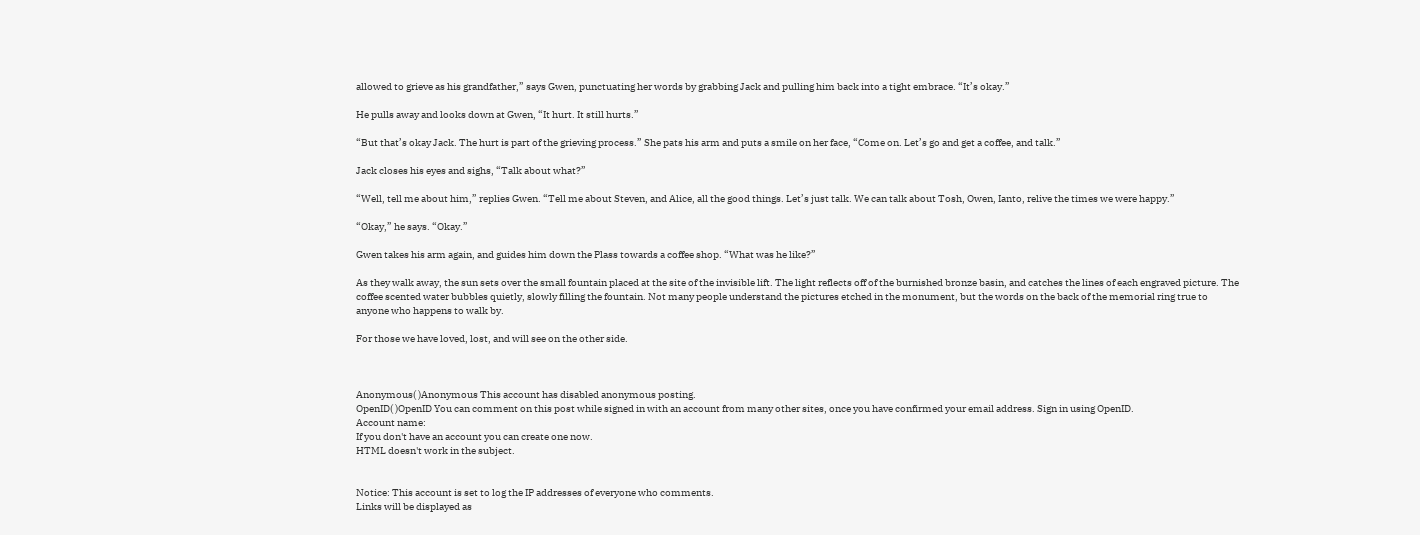allowed to grieve as his grandfather,” says Gwen, punctuating her words by grabbing Jack and pulling him back into a tight embrace. “It’s okay.”

He pulls away and looks down at Gwen, “It hurt. It still hurts.”

“But that’s okay Jack. The hurt is part of the grieving process.” She pats his arm and puts a smile on her face, “Come on. Let’s go and get a coffee, and talk.”

Jack closes his eyes and sighs, “Talk about what?”

“Well, tell me about him,” replies Gwen. “Tell me about Steven, and Alice, all the good things. Let’s just talk. We can talk about Tosh, Owen, Ianto, relive the times we were happy.”

“Okay,” he says. “Okay.”

Gwen takes his arm again, and guides him down the Plass towards a coffee shop. “What was he like?”

As they walk away, the sun sets over the small fountain placed at the site of the invisible lift. The light reflects off of the burnished bronze basin, and catches the lines of each engraved picture. The coffee scented water bubbles quietly, slowly filling the fountain. Not many people understand the pictures etched in the monument, but the words on the back of the memorial ring true to anyone who happens to walk by.

For those we have loved, lost, and will see on the other side.



Anonymous( )Anonymous This account has disabled anonymous posting.
OpenID( )OpenID You can comment on this post while signed in with an account from many other sites, once you have confirmed your email address. Sign in using OpenID.
Account name:
If you don't have an account you can create one now.
HTML doesn't work in the subject.


Notice: This account is set to log the IP addresses of everyone who comments.
Links will be displayed as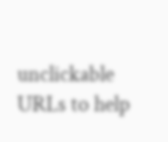unclickable URLs to help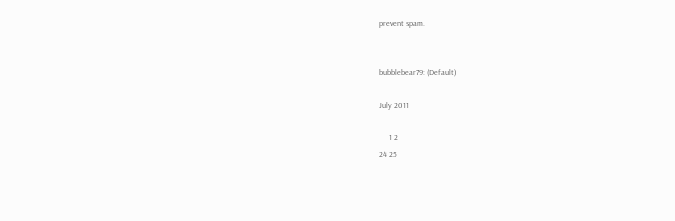prevent spam.


bubblebear79: (Default)

July 2011

     1 2
24 25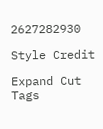2627282930

Style Credit

Expand Cut Tags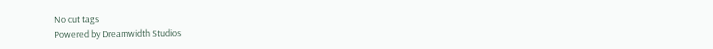No cut tags
Powered by Dreamwidth Studios